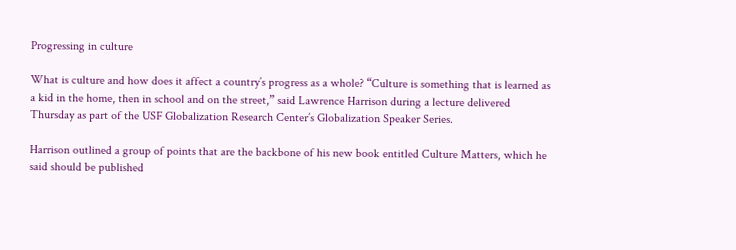Progressing in culture

What is culture and how does it affect a country’s progress as a whole? “Culture is something that is learned as a kid in the home, then in school and on the street,” said Lawrence Harrison during a lecture delivered Thursday as part of the USF Globalization Research Center’s Globalization Speaker Series.

Harrison outlined a group of points that are the backbone of his new book entitled Culture Matters, which he said should be published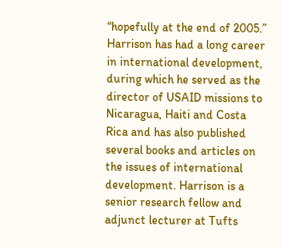“hopefully at the end of 2005.” Harrison has had a long career in international development, during which he served as the director of USAID missions to Nicaragua, Haiti and Costa Rica and has also published several books and articles on the issues of international development. Harrison is a senior research fellow and adjunct lecturer at Tufts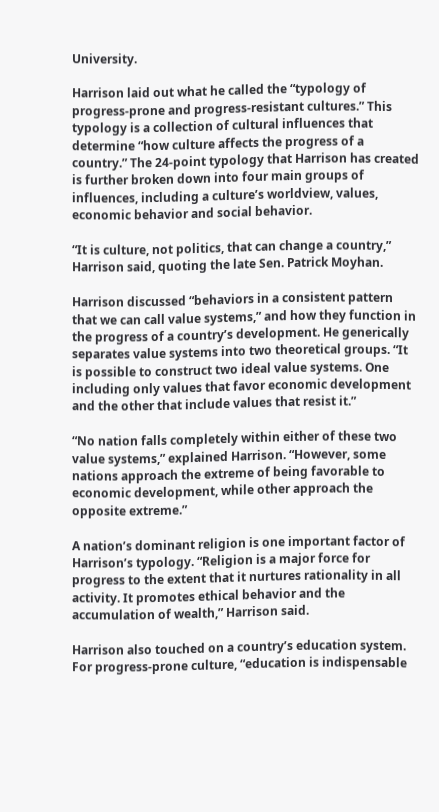University.

Harrison laid out what he called the “typology of progress-prone and progress-resistant cultures.” This typology is a collection of cultural influences that determine “how culture affects the progress of a country.” The 24-point typology that Harrison has created is further broken down into four main groups of influences, including a culture’s worldview, values, economic behavior and social behavior.

“It is culture, not politics, that can change a country,” Harrison said, quoting the late Sen. Patrick Moyhan.

Harrison discussed “behaviors in a consistent pattern that we can call value systems,” and how they function in the progress of a country’s development. He generically separates value systems into two theoretical groups. “It is possible to construct two ideal value systems. One including only values that favor economic development and the other that include values that resist it.”

“No nation falls completely within either of these two value systems,” explained Harrison. “However, some nations approach the extreme of being favorable to economic development, while other approach the opposite extreme.”

A nation’s dominant religion is one important factor of Harrison’s typology. “Religion is a major force for progress to the extent that it nurtures rationality in all activity. It promotes ethical behavior and the accumulation of wealth,” Harrison said.

Harrison also touched on a country’s education system. For progress-prone culture, “education is indispensable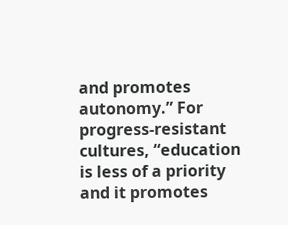and promotes autonomy.” For progress-resistant cultures, “education is less of a priority and it promotes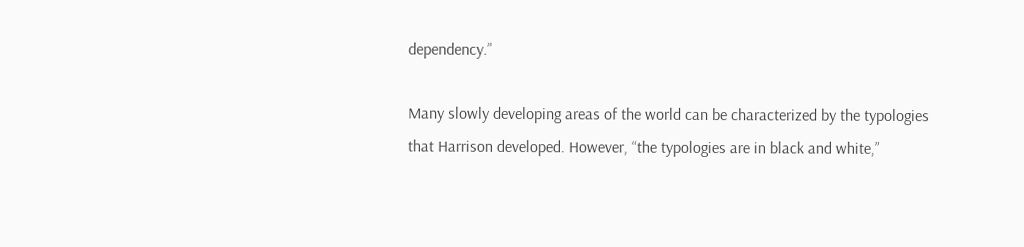dependency.”

Many slowly developing areas of the world can be characterized by the typologies that Harrison developed. However, “the typologies are in black and white,”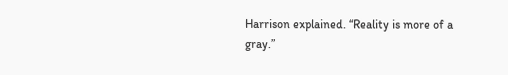Harrison explained. “Reality is more of a gray.”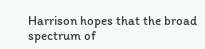Harrison hopes that the broad spectrum of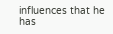influences that he has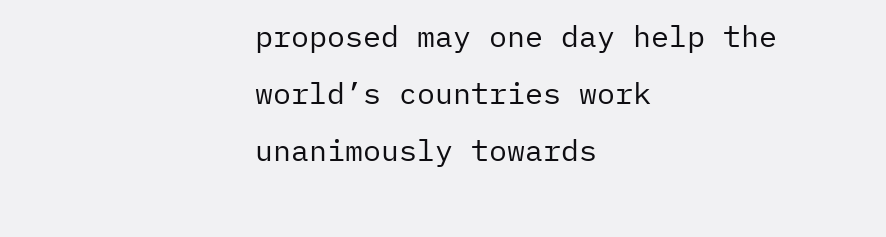proposed may one day help the world’s countries work unanimously towards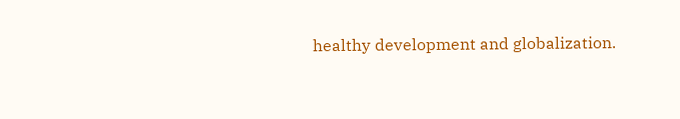healthy development and globalization.